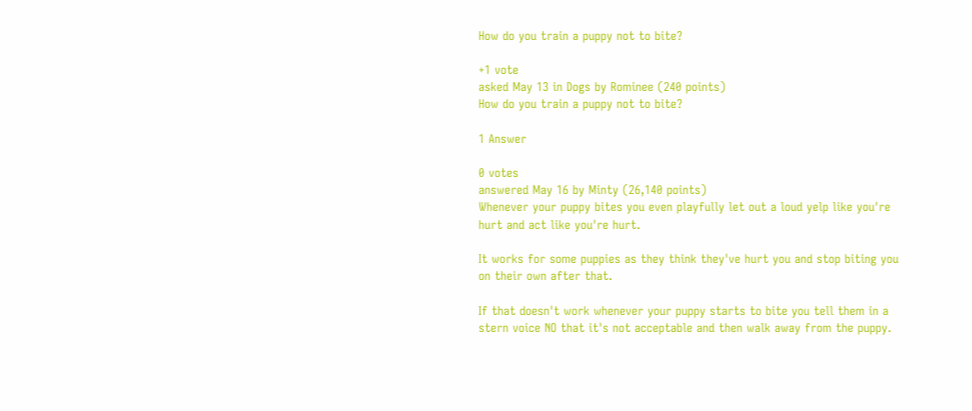How do you train a puppy not to bite?

+1 vote
asked May 13 in Dogs by Rominee (240 points)
How do you train a puppy not to bite?

1 Answer

0 votes
answered May 16 by Minty (26,140 points)
Whenever your puppy bites you even playfully let out a loud yelp like you're hurt and act like you're hurt.

It works for some puppies as they think they've hurt you and stop biting you on their own after that.

If that doesn't work whenever your puppy starts to bite you tell them in a stern voice NO that it's not acceptable and then walk away from the puppy.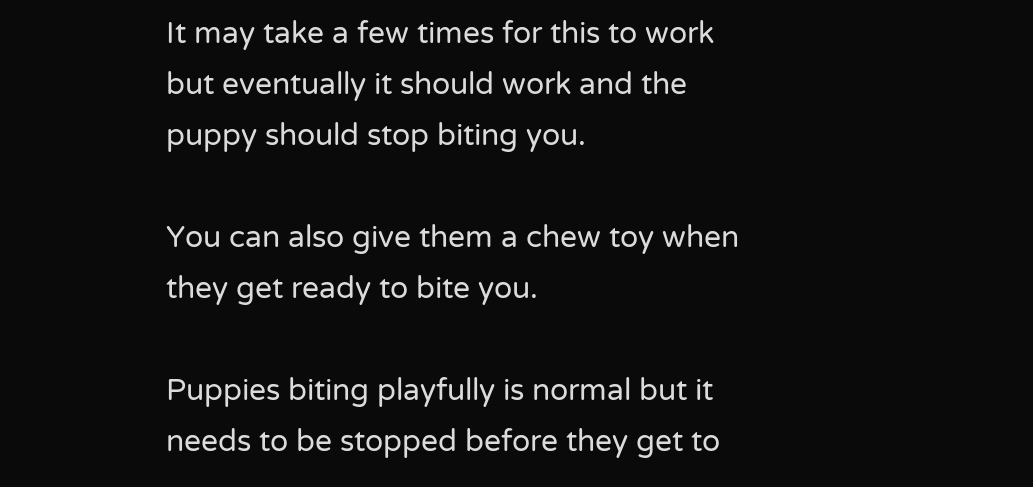It may take a few times for this to work but eventually it should work and the puppy should stop biting you.

You can also give them a chew toy when they get ready to bite you.

Puppies biting playfully is normal but it needs to be stopped before they get to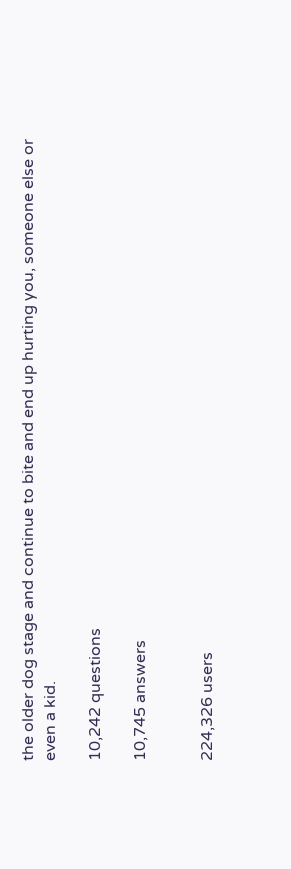the older dog stage and continue to bite and end up hurting you, someone else or even a kid.

10,242 questions

10,745 answers


224,326 users